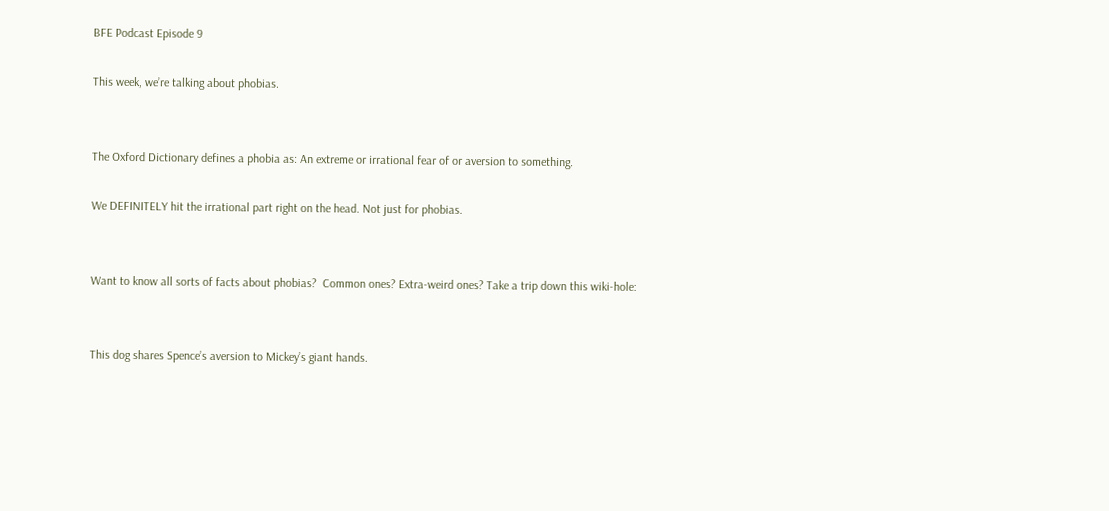BFE Podcast Episode 9

This week, we’re talking about phobias.


The Oxford Dictionary defines a phobia as: An extreme or irrational fear of or aversion to something.

We DEFINITELY hit the irrational part right on the head. Not just for phobias.


Want to know all sorts of facts about phobias?  Common ones? Extra-weird ones? Take a trip down this wiki-hole:


This dog shares Spence’s aversion to Mickey’s giant hands.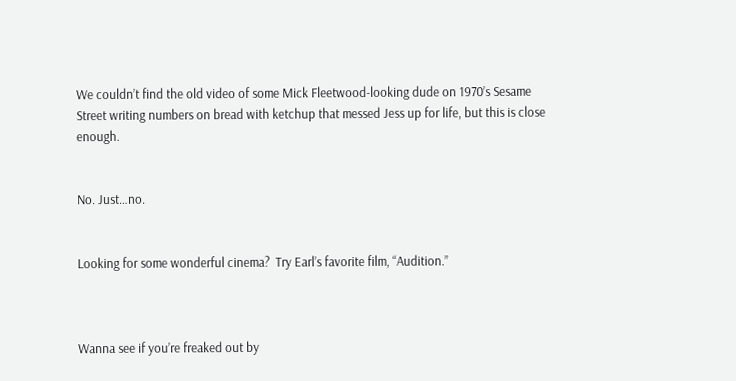We couldn’t find the old video of some Mick Fleetwood-looking dude on 1970’s Sesame Street writing numbers on bread with ketchup that messed Jess up for life, but this is close enough.


No. Just…no.


Looking for some wonderful cinema?  Try Earl’s favorite film, “Audition.”



Wanna see if you’re freaked out by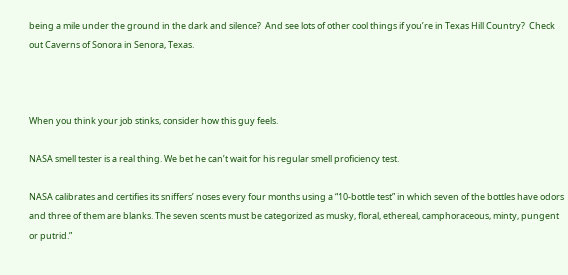being a mile under the ground in the dark and silence?  And see lots of other cool things if you’re in Texas Hill Country?  Check out Caverns of Sonora in Senora, Texas.



When you think your job stinks, consider how this guy feels.

NASA smell tester is a real thing. We bet he can’t wait for his regular smell proficiency test.

NASA calibrates and certifies its sniffers’ noses every four months using a “10-bottle test” in which seven of the bottles have odors and three of them are blanks. The seven scents must be categorized as musky, floral, ethereal, camphoraceous, minty, pungent or putrid.”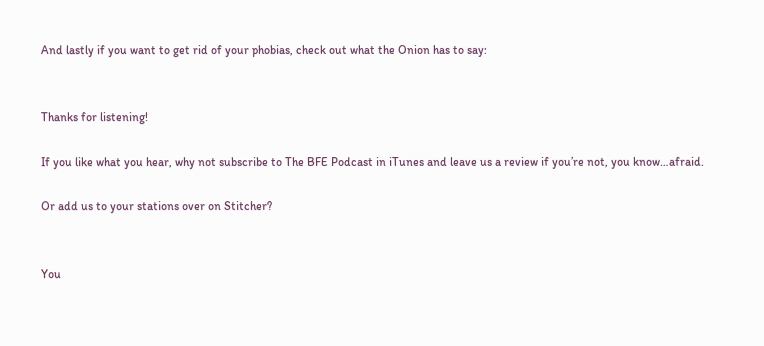And lastly if you want to get rid of your phobias, check out what the Onion has to say:


Thanks for listening!

If you like what you hear, why not subscribe to The BFE Podcast in iTunes and leave us a review if you’re not, you know…afraid.

Or add us to your stations over on Stitcher?


You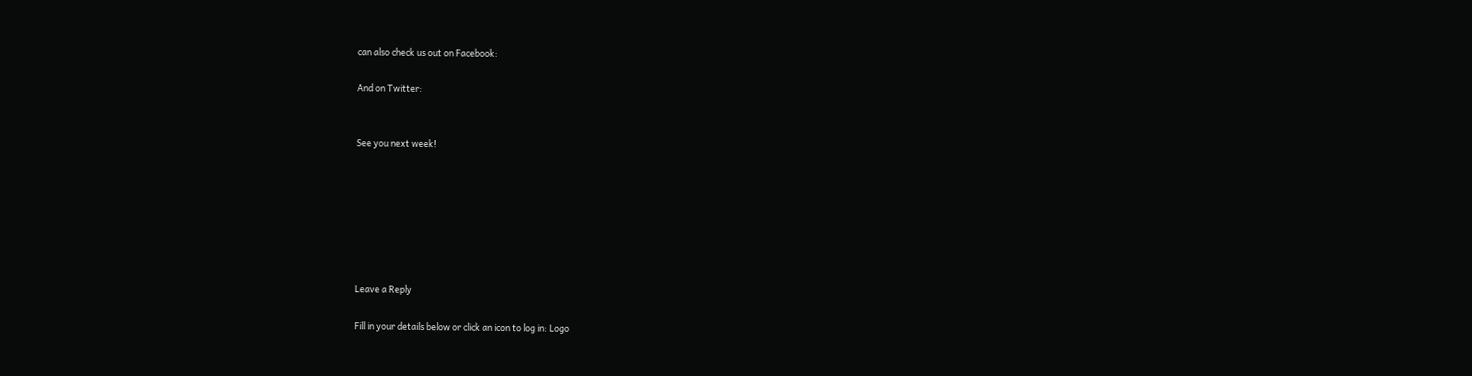can also check us out on Facebook:

And on Twitter:


See you next week!







Leave a Reply

Fill in your details below or click an icon to log in: Logo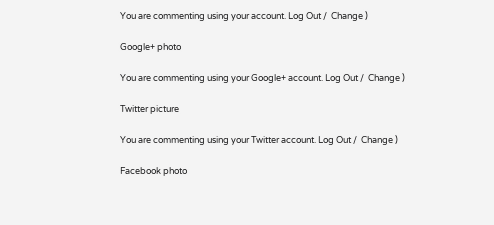You are commenting using your account. Log Out /  Change )

Google+ photo

You are commenting using your Google+ account. Log Out /  Change )

Twitter picture

You are commenting using your Twitter account. Log Out /  Change )

Facebook photo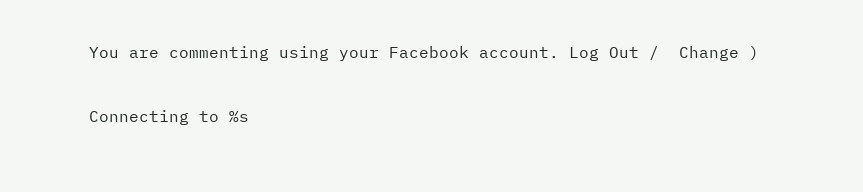You are commenting using your Facebook account. Log Out /  Change )

Connecting to %s